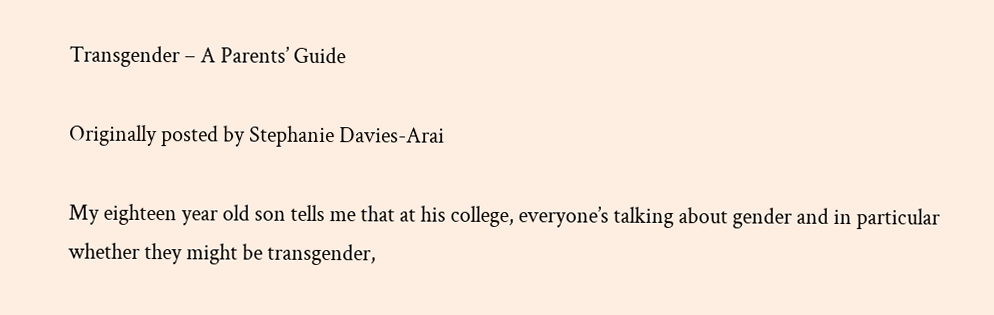Transgender – A Parents’ Guide

Originally posted by Stephanie Davies-Arai

My eighteen year old son tells me that at his college, everyone’s talking about gender and in particular whether they might be transgender,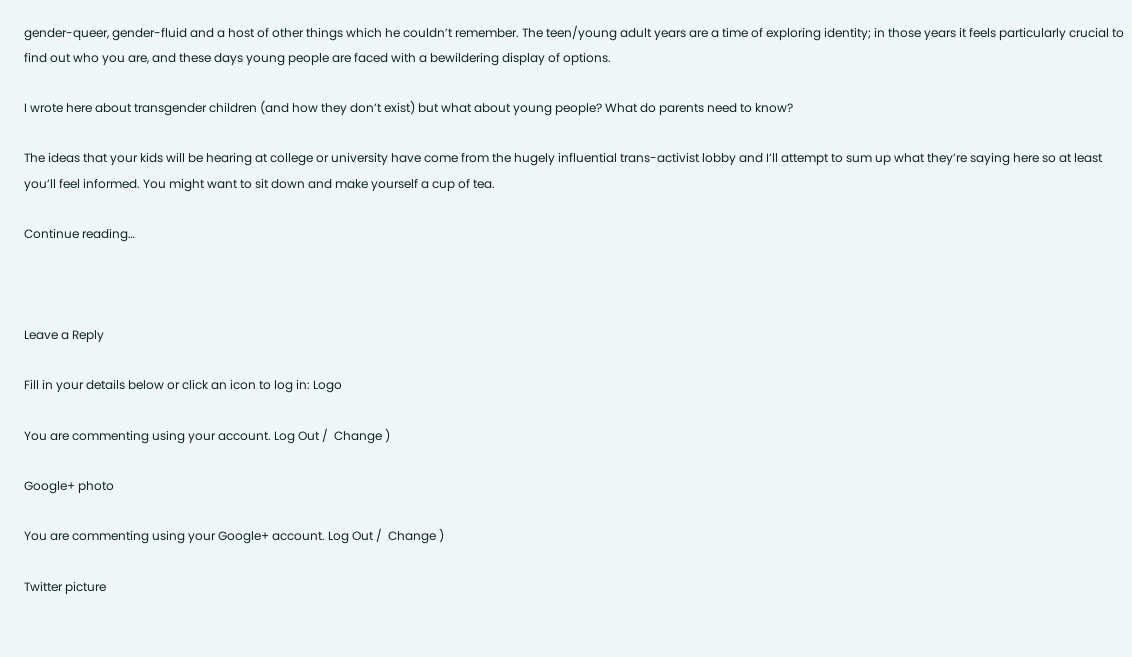gender-queer, gender-fluid and a host of other things which he couldn’t remember. The teen/young adult years are a time of exploring identity; in those years it feels particularly crucial to find out who you are, and these days young people are faced with a bewildering display of options.

I wrote here about transgender children (and how they don’t exist) but what about young people? What do parents need to know?

The ideas that your kids will be hearing at college or university have come from the hugely influential trans-activist lobby and I’ll attempt to sum up what they’re saying here so at least you’ll feel informed. You might want to sit down and make yourself a cup of tea.

Continue reading…



Leave a Reply

Fill in your details below or click an icon to log in: Logo

You are commenting using your account. Log Out /  Change )

Google+ photo

You are commenting using your Google+ account. Log Out /  Change )

Twitter picture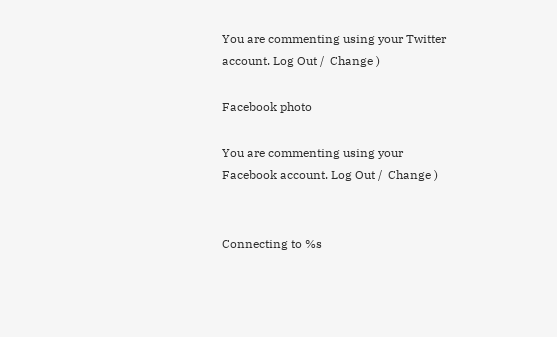You are commenting using your Twitter account. Log Out /  Change )

Facebook photo

You are commenting using your Facebook account. Log Out /  Change )


Connecting to %s